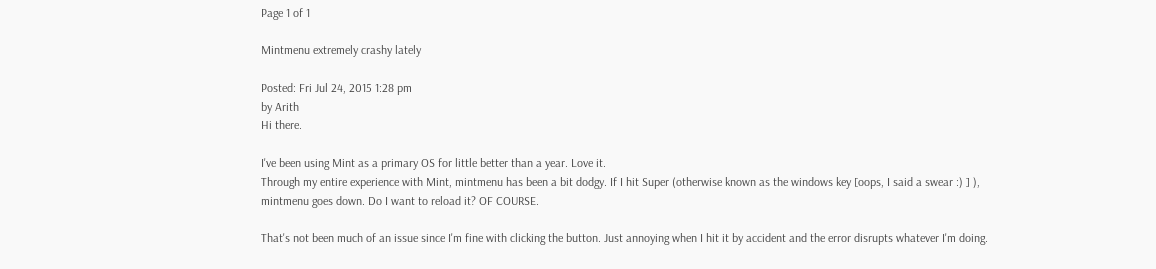Page 1 of 1

Mintmenu extremely crashy lately

Posted: Fri Jul 24, 2015 1:28 pm
by Arith
Hi there.

I've been using Mint as a primary OS for little better than a year. Love it.
Through my entire experience with Mint, mintmenu has been a bit dodgy. If I hit Super (otherwise known as the windows key [oops, I said a swear :) ] ),
mintmenu goes down. Do I want to reload it? OF COURSE.

That's not been much of an issue since I'm fine with clicking the button. Just annoying when I hit it by accident and the error disrupts whatever I'm doing.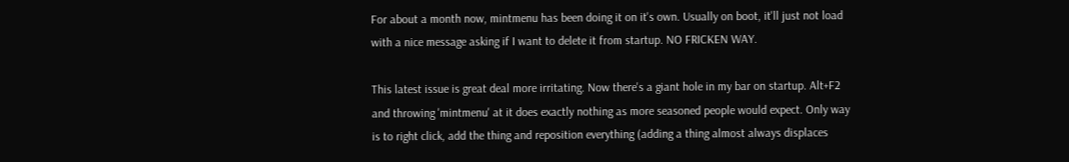For about a month now, mintmenu has been doing it on it's own. Usually on boot, it'll just not load with a nice message asking if I want to delete it from startup. NO FRICKEN WAY.

This latest issue is great deal more irritating. Now there's a giant hole in my bar on startup. Alt+F2 and throwing 'mintmenu' at it does exactly nothing as more seasoned people would expect. Only way is to right click, add the thing and reposition everything (adding a thing almost always displaces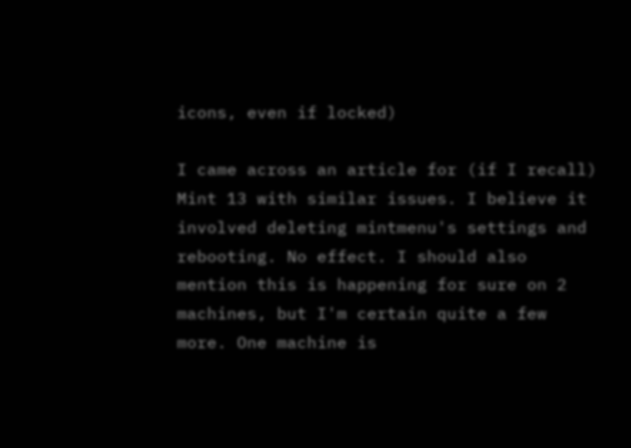icons, even if locked)

I came across an article for (if I recall) Mint 13 with similar issues. I believe it involved deleting mintmenu's settings and rebooting. No effect. I should also mention this is happening for sure on 2 machines, but I'm certain quite a few more. One machine is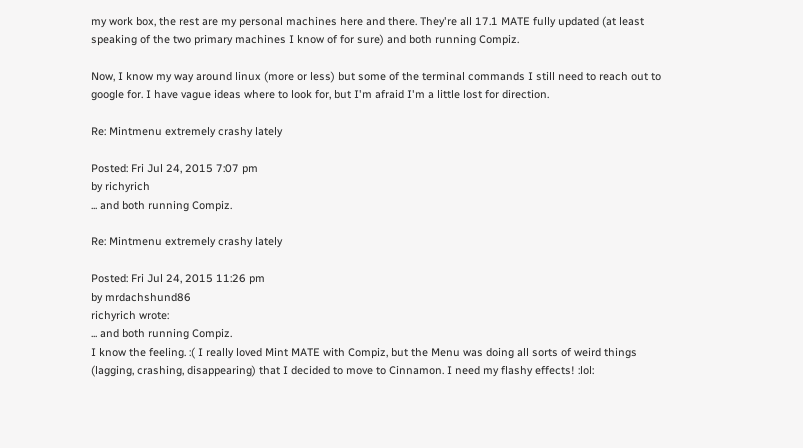my work box, the rest are my personal machines here and there. They're all 17.1 MATE fully updated (at least speaking of the two primary machines I know of for sure) and both running Compiz.

Now, I know my way around linux (more or less) but some of the terminal commands I still need to reach out to google for. I have vague ideas where to look for, but I'm afraid I'm a little lost for direction.

Re: Mintmenu extremely crashy lately

Posted: Fri Jul 24, 2015 7:07 pm
by richyrich
... and both running Compiz.

Re: Mintmenu extremely crashy lately

Posted: Fri Jul 24, 2015 11:26 pm
by mrdachshund86
richyrich wrote:
... and both running Compiz.
I know the feeling. :( I really loved Mint MATE with Compiz, but the Menu was doing all sorts of weird things (lagging, crashing, disappearing) that I decided to move to Cinnamon. I need my flashy effects! :lol: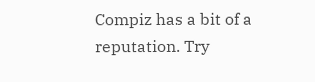Compiz has a bit of a reputation. Try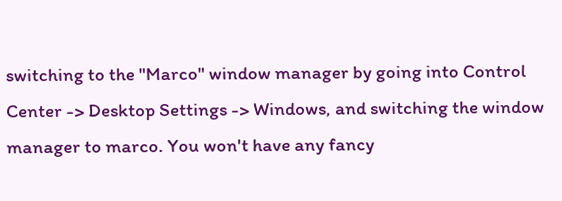switching to the "Marco" window manager by going into Control Center -> Desktop Settings -> Windows, and switching the window manager to marco. You won't have any fancy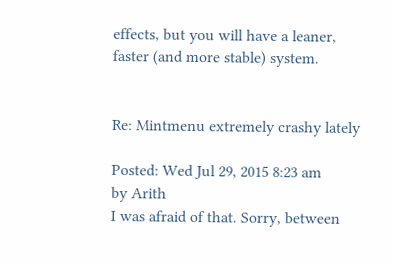effects, but you will have a leaner, faster (and more stable) system.


Re: Mintmenu extremely crashy lately

Posted: Wed Jul 29, 2015 8:23 am
by Arith
I was afraid of that. Sorry, between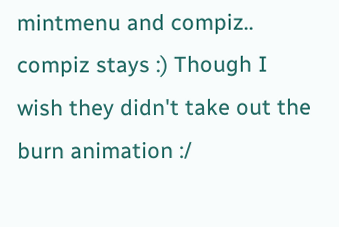mintmenu and compiz.. compiz stays :) Though I wish they didn't take out the burn animation :/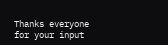Thanks everyone for your input